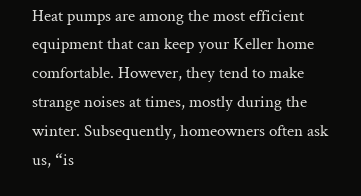Heat pumps are among the most efficient equipment that can keep your Keller home comfortable. However, they tend to make strange noises at times, mostly during the winter. Subsequently, homeowners often ask us, “is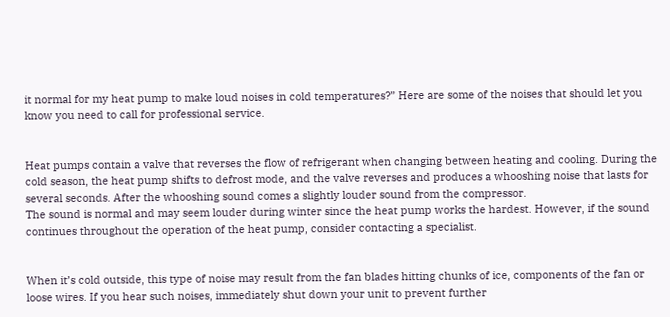it normal for my heat pump to make loud noises in cold temperatures?” Here are some of the noises that should let you know you need to call for professional service.


Heat pumps contain a valve that reverses the flow of refrigerant when changing between heating and cooling. During the cold season, the heat pump shifts to defrost mode, and the valve reverses and produces a whooshing noise that lasts for several seconds. After the whooshing sound comes a slightly louder sound from the compressor.
The sound is normal and may seem louder during winter since the heat pump works the hardest. However, if the sound continues throughout the operation of the heat pump, consider contacting a specialist.


When it’s cold outside, this type of noise may result from the fan blades hitting chunks of ice, components of the fan or loose wires. If you hear such noises, immediately shut down your unit to prevent further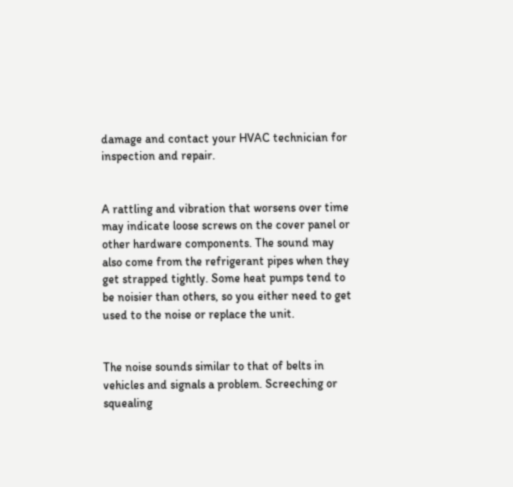damage and contact your HVAC technician for inspection and repair.


A rattling and vibration that worsens over time may indicate loose screws on the cover panel or other hardware components. The sound may also come from the refrigerant pipes when they get strapped tightly. Some heat pumps tend to be noisier than others, so you either need to get used to the noise or replace the unit.


The noise sounds similar to that of belts in vehicles and signals a problem. Screeching or squealing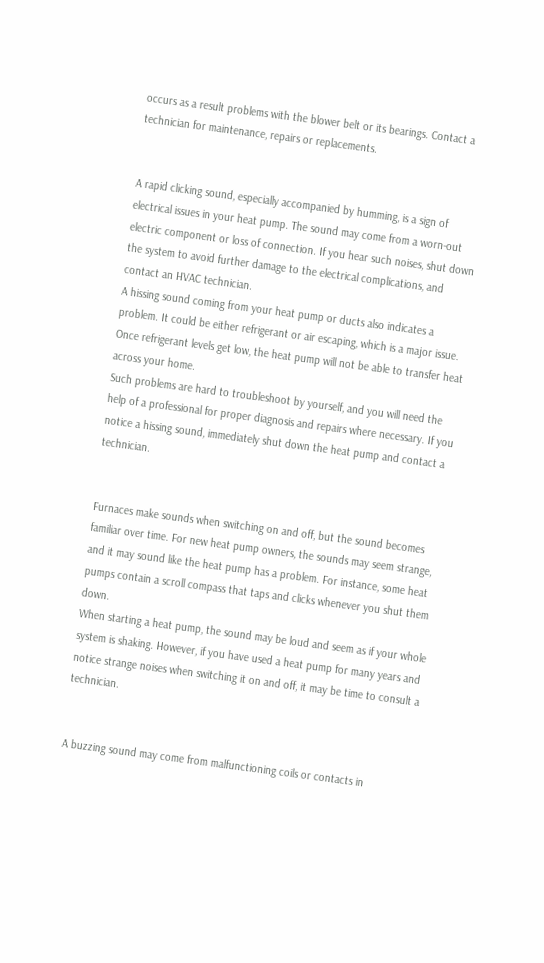occurs as a result problems with the blower belt or its bearings. Contact a technician for maintenance, repairs or replacements.


A rapid clicking sound, especially accompanied by humming, is a sign of electrical issues in your heat pump. The sound may come from a worn-out electric component or loss of connection. If you hear such noises, shut down the system to avoid further damage to the electrical complications, and contact an HVAC technician.
A hissing sound coming from your heat pump or ducts also indicates a problem. It could be either refrigerant or air escaping, which is a major issue. Once refrigerant levels get low, the heat pump will not be able to transfer heat across your home.
Such problems are hard to troubleshoot by yourself, and you will need the help of a professional for proper diagnosis and repairs where necessary. If you notice a hissing sound, immediately shut down the heat pump and contact a technician.


Furnaces make sounds when switching on and off, but the sound becomes familiar over time. For new heat pump owners, the sounds may seem strange, and it may sound like the heat pump has a problem. For instance, some heat pumps contain a scroll compass that taps and clicks whenever you shut them down.
When starting a heat pump, the sound may be loud and seem as if your whole system is shaking. However, if you have used a heat pump for many years and notice strange noises when switching it on and off, it may be time to consult a technician.


A buzzing sound may come from malfunctioning coils or contacts in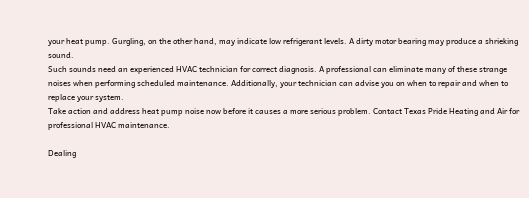your heat pump. Gurgling, on the other hand, may indicate low refrigerant levels. A dirty motor bearing may produce a shrieking sound.
Such sounds need an experienced HVAC technician for correct diagnosis. A professional can eliminate many of these strange noises when performing scheduled maintenance. Additionally, your technician can advise you on when to repair and when to replace your system.
Take action and address heat pump noise now before it causes a more serious problem. Contact Texas Pride Heating and Air for professional HVAC maintenance.

Dealing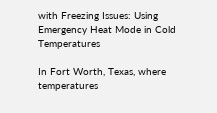with Freezing Issues: Using Emergency Heat Mode in Cold Temperatures

In Fort Worth, Texas, where temperatures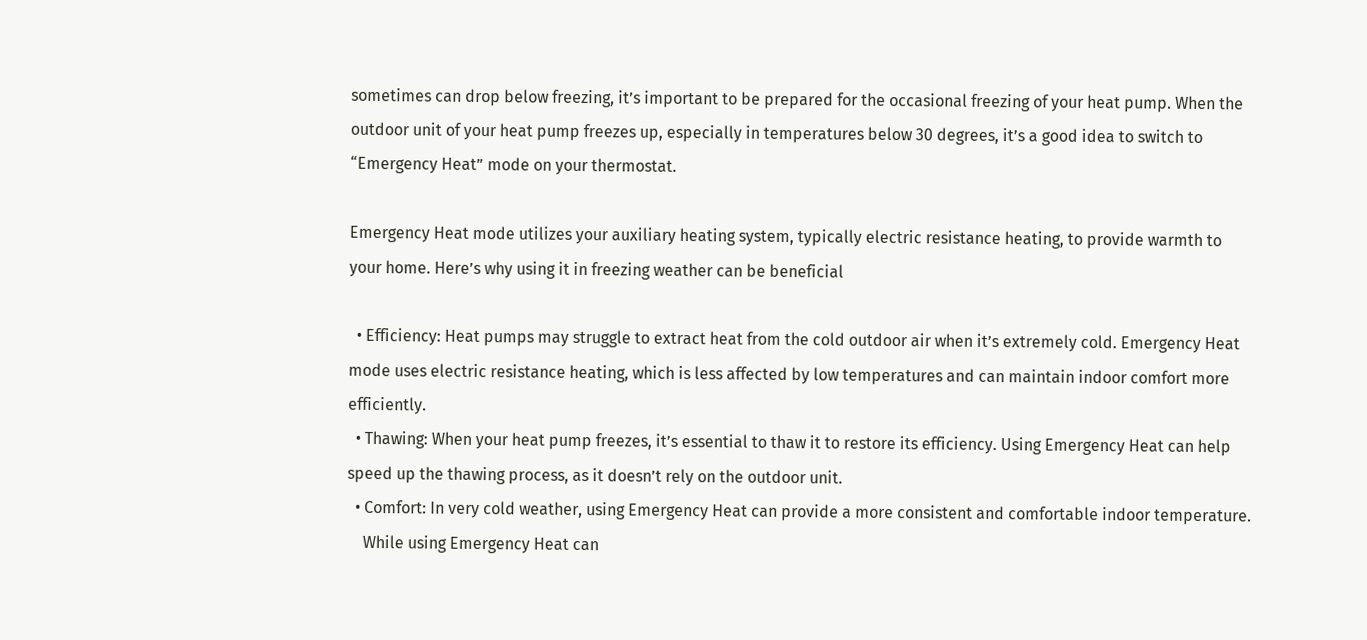sometimes can drop below freezing, it’s important to be prepared for the occasional freezing of your heat pump. When the outdoor unit of your heat pump freezes up, especially in temperatures below 30 degrees, it’s a good idea to switch to “Emergency Heat” mode on your thermostat.

Emergency Heat mode utilizes your auxiliary heating system, typically electric resistance heating, to provide warmth to your home. Here’s why using it in freezing weather can be beneficial

  • Efficiency: Heat pumps may struggle to extract heat from the cold outdoor air when it’s extremely cold. Emergency Heat mode uses electric resistance heating, which is less affected by low temperatures and can maintain indoor comfort more efficiently.
  • Thawing: When your heat pump freezes, it’s essential to thaw it to restore its efficiency. Using Emergency Heat can help speed up the thawing process, as it doesn’t rely on the outdoor unit.
  • Comfort: In very cold weather, using Emergency Heat can provide a more consistent and comfortable indoor temperature.
    While using Emergency Heat can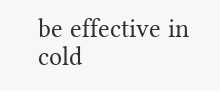be effective in cold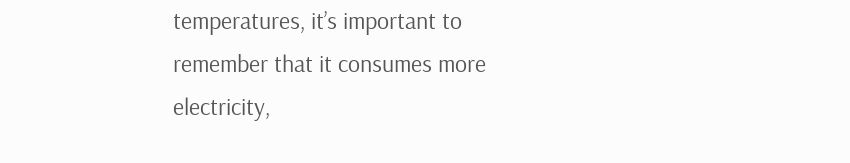temperatures, it’s important to remember that it consumes more electricity,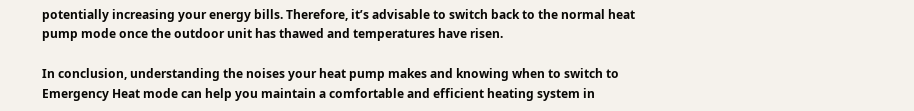potentially increasing your energy bills. Therefore, it’s advisable to switch back to the normal heat pump mode once the outdoor unit has thawed and temperatures have risen.

In conclusion, understanding the noises your heat pump makes and knowing when to switch to Emergency Heat mode can help you maintain a comfortable and efficient heating system in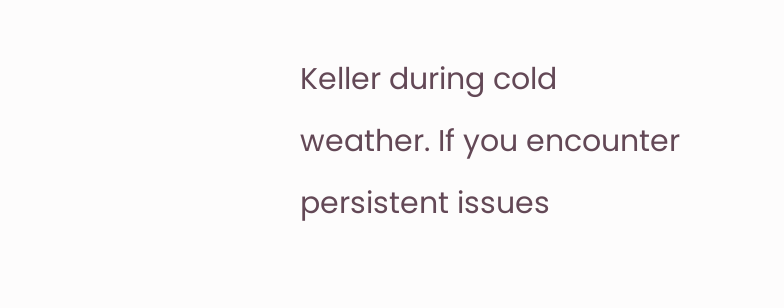Keller during cold weather. If you encounter persistent issues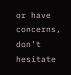or have concerns, don’t hesitate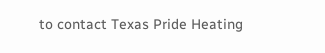to contact Texas Pride Heating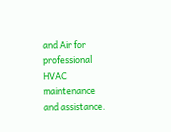and Air for professional HVAC maintenance and assistance.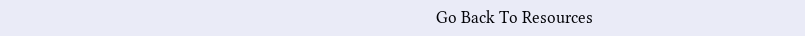Go Back To Resources